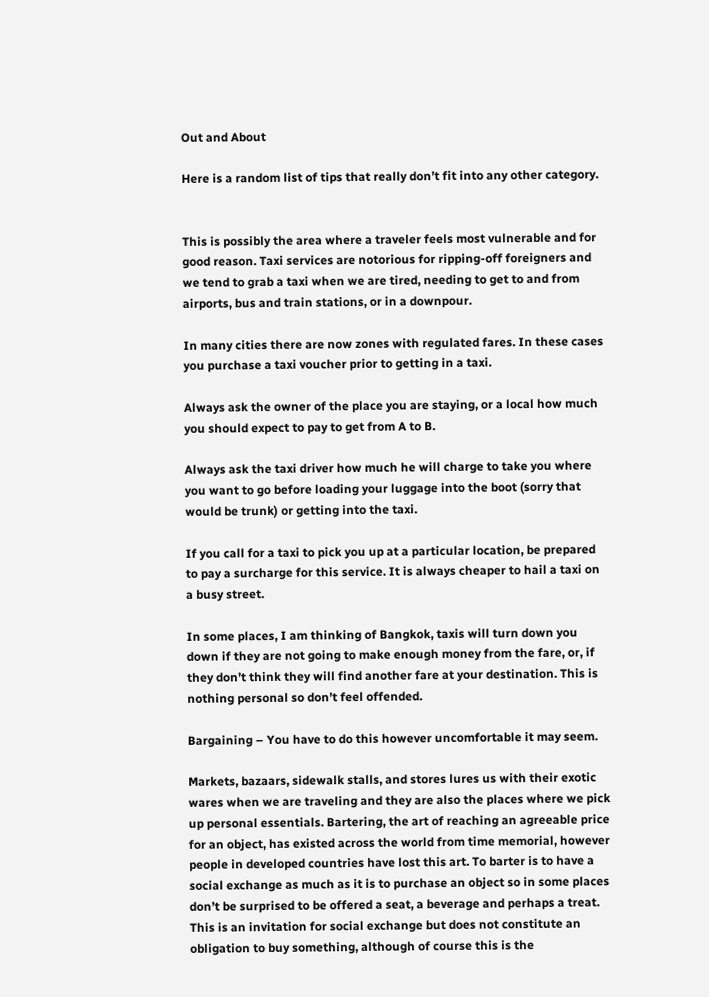Out and About

Here is a random list of tips that really don’t fit into any other category.


This is possibly the area where a traveler feels most vulnerable and for good reason. Taxi services are notorious for ripping-off foreigners and we tend to grab a taxi when we are tired, needing to get to and from airports, bus and train stations, or in a downpour.

In many cities there are now zones with regulated fares. In these cases you purchase a taxi voucher prior to getting in a taxi.

Always ask the owner of the place you are staying, or a local how much you should expect to pay to get from A to B.

Always ask the taxi driver how much he will charge to take you where you want to go before loading your luggage into the boot (sorry that would be trunk) or getting into the taxi.

If you call for a taxi to pick you up at a particular location, be prepared to pay a surcharge for this service. It is always cheaper to hail a taxi on a busy street.

In some places, I am thinking of Bangkok, taxis will turn down you down if they are not going to make enough money from the fare, or, if they don’t think they will find another fare at your destination. This is nothing personal so don’t feel offended.

Bargaining – You have to do this however uncomfortable it may seem.

Markets, bazaars, sidewalk stalls, and stores lures us with their exotic wares when we are traveling and they are also the places where we pick up personal essentials. Bartering, the art of reaching an agreeable price for an object, has existed across the world from time memorial, however people in developed countries have lost this art. To barter is to have a social exchange as much as it is to purchase an object so in some places don’t be surprised to be offered a seat, a beverage and perhaps a treat. This is an invitation for social exchange but does not constitute an obligation to buy something, although of course this is the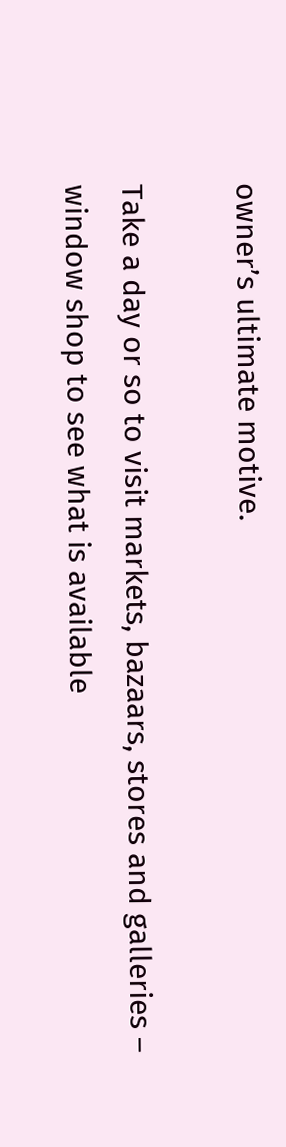owner’s ultimate motive.

Take a day or so to visit markets, bazaars, stores and galleries – window shop to see what is available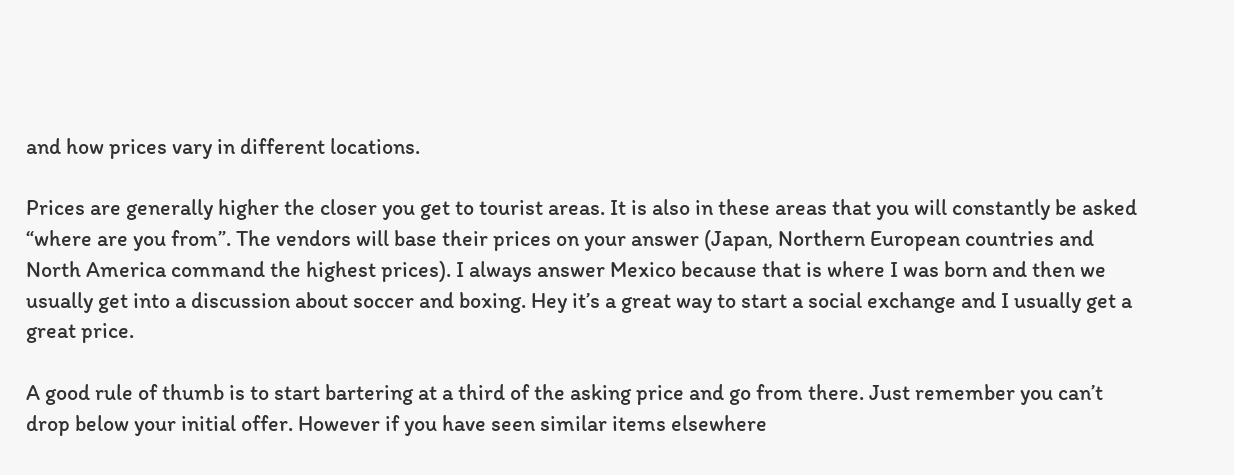and how prices vary in different locations.

Prices are generally higher the closer you get to tourist areas. It is also in these areas that you will constantly be asked “where are you from”. The vendors will base their prices on your answer (Japan, Northern European countries and North America command the highest prices). I always answer Mexico because that is where I was born and then we usually get into a discussion about soccer and boxing. Hey it’s a great way to start a social exchange and I usually get a great price.

A good rule of thumb is to start bartering at a third of the asking price and go from there. Just remember you can’t drop below your initial offer. However if you have seen similar items elsewhere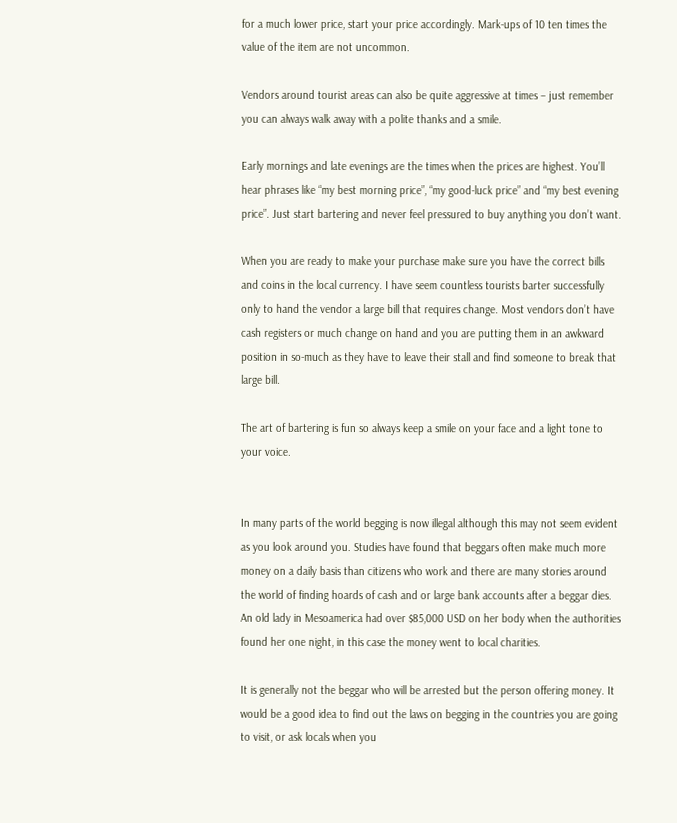for a much lower price, start your price accordingly. Mark-ups of 10 ten times the value of the item are not uncommon.

Vendors around tourist areas can also be quite aggressive at times – just remember you can always walk away with a polite thanks and a smile.

Early mornings and late evenings are the times when the prices are highest. You’ll hear phrases like “my best morning price”, “my good-luck price” and “my best evening price”. Just start bartering and never feel pressured to buy anything you don’t want.

When you are ready to make your purchase make sure you have the correct bills and coins in the local currency. I have seem countless tourists barter successfully only to hand the vendor a large bill that requires change. Most vendors don’t have cash registers or much change on hand and you are putting them in an awkward position in so-much as they have to leave their stall and find someone to break that large bill.

The art of bartering is fun so always keep a smile on your face and a light tone to your voice.


In many parts of the world begging is now illegal although this may not seem evident as you look around you. Studies have found that beggars often make much more money on a daily basis than citizens who work and there are many stories around the world of finding hoards of cash and or large bank accounts after a beggar dies. An old lady in Mesoamerica had over $85,000 USD on her body when the authorities found her one night, in this case the money went to local charities.

It is generally not the beggar who will be arrested but the person offering money. It would be a good idea to find out the laws on begging in the countries you are going to visit, or ask locals when you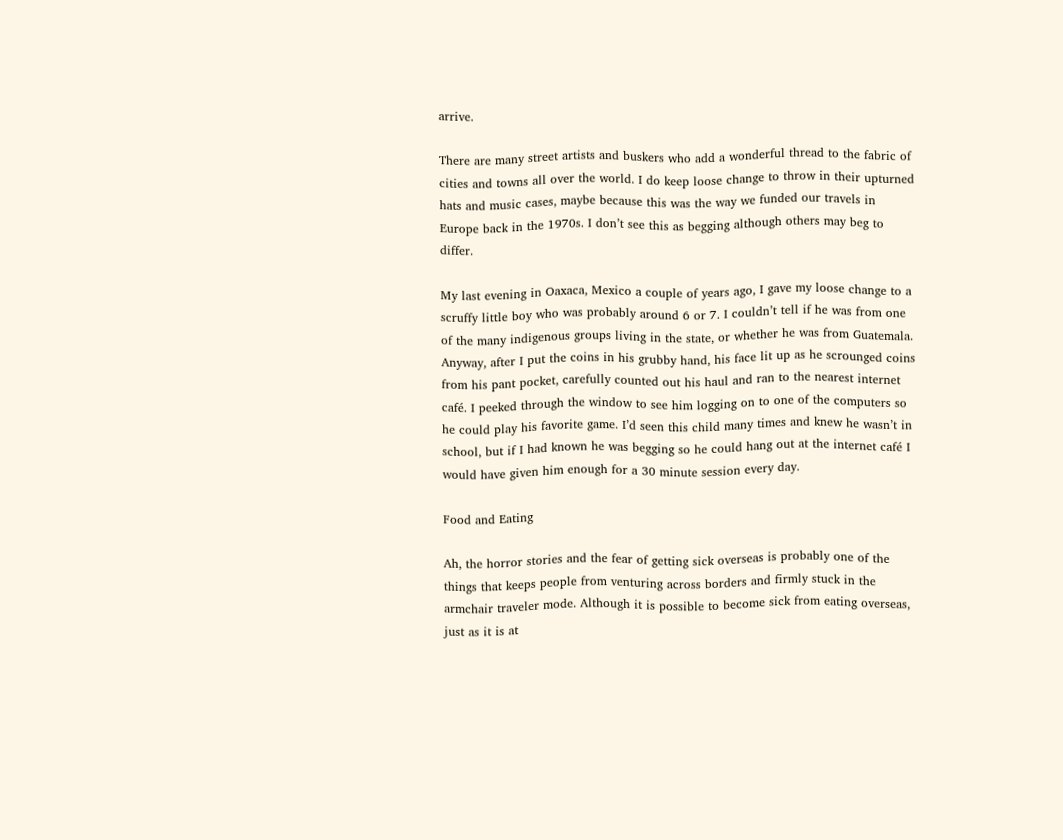arrive.

There are many street artists and buskers who add a wonderful thread to the fabric of cities and towns all over the world. I do keep loose change to throw in their upturned hats and music cases, maybe because this was the way we funded our travels in Europe back in the 1970s. I don’t see this as begging although others may beg to differ.

My last evening in Oaxaca, Mexico a couple of years ago, I gave my loose change to a scruffy little boy who was probably around 6 or 7. I couldn’t tell if he was from one of the many indigenous groups living in the state, or whether he was from Guatemala. Anyway, after I put the coins in his grubby hand, his face lit up as he scrounged coins from his pant pocket, carefully counted out his haul and ran to the nearest internet café. I peeked through the window to see him logging on to one of the computers so he could play his favorite game. I’d seen this child many times and knew he wasn’t in school, but if I had known he was begging so he could hang out at the internet café I would have given him enough for a 30 minute session every day.

Food and Eating

Ah, the horror stories and the fear of getting sick overseas is probably one of the things that keeps people from venturing across borders and firmly stuck in the armchair traveler mode. Although it is possible to become sick from eating overseas, just as it is at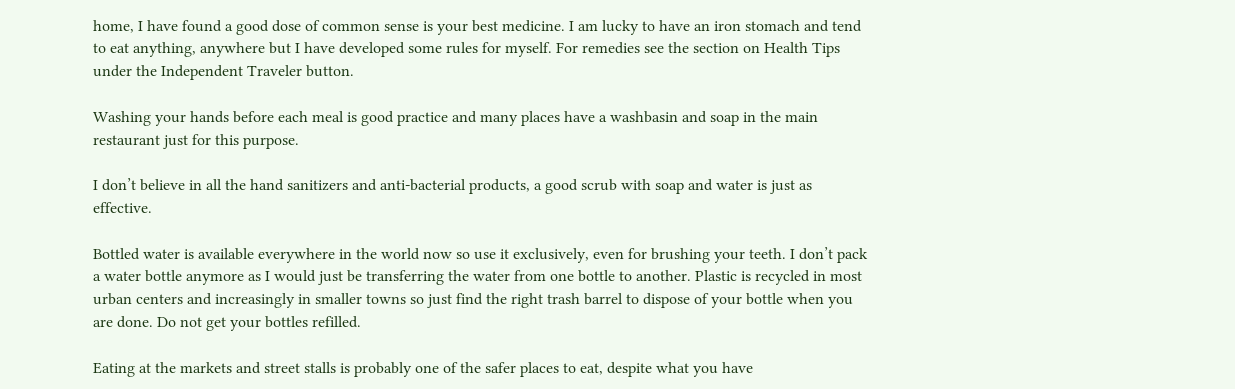home, I have found a good dose of common sense is your best medicine. I am lucky to have an iron stomach and tend to eat anything, anywhere but I have developed some rules for myself. For remedies see the section on Health Tips under the Independent Traveler button.

Washing your hands before each meal is good practice and many places have a washbasin and soap in the main restaurant just for this purpose.

I don’t believe in all the hand sanitizers and anti-bacterial products, a good scrub with soap and water is just as effective.

Bottled water is available everywhere in the world now so use it exclusively, even for brushing your teeth. I don’t pack a water bottle anymore as I would just be transferring the water from one bottle to another. Plastic is recycled in most urban centers and increasingly in smaller towns so just find the right trash barrel to dispose of your bottle when you are done. Do not get your bottles refilled.

Eating at the markets and street stalls is probably one of the safer places to eat, despite what you have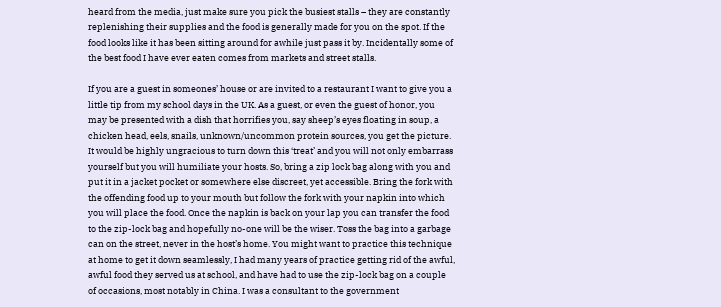heard from the media, just make sure you pick the busiest stalls – they are constantly replenishing their supplies and the food is generally made for you on the spot. If the food looks like it has been sitting around for awhile just pass it by. Incidentally some of the best food I have ever eaten comes from markets and street stalls.

If you are a guest in someones’ house or are invited to a restaurant I want to give you a little tip from my school days in the UK. As a guest, or even the guest of honor, you may be presented with a dish that horrifies you, say sheep’s eyes floating in soup, a chicken head, eels, snails, unknown/uncommon protein sources, you get the picture. It would be highly ungracious to turn down this ‘treat’ and you will not only embarrass yourself but you will humiliate your hosts. So, bring a zip lock bag along with you and put it in a jacket pocket or somewhere else discreet, yet accessible. Bring the fork with the offending food up to your mouth but follow the fork with your napkin into which you will place the food. Once the napkin is back on your lap you can transfer the food to the zip-lock bag and hopefully no-one will be the wiser. Toss the bag into a garbage can on the street, never in the host’s home. You might want to practice this technique at home to get it down seamlessly, I had many years of practice getting rid of the awful, awful food they served us at school, and have had to use the zip-lock bag on a couple of occasions, most notably in China. I was a consultant to the government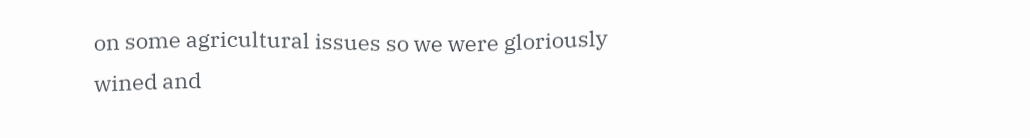on some agricultural issues so we were gloriously wined and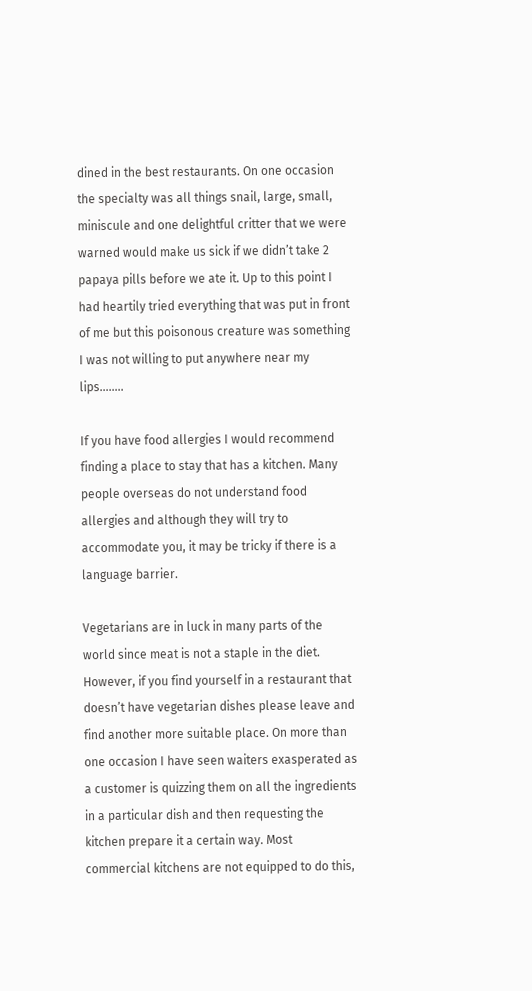dined in the best restaurants. On one occasion the specialty was all things snail, large, small, miniscule and one delightful critter that we were warned would make us sick if we didn’t take 2 papaya pills before we ate it. Up to this point I had heartily tried everything that was put in front of me but this poisonous creature was something I was not willing to put anywhere near my lips……..

If you have food allergies I would recommend finding a place to stay that has a kitchen. Many people overseas do not understand food allergies and although they will try to accommodate you, it may be tricky if there is a language barrier.

Vegetarians are in luck in many parts of the world since meat is not a staple in the diet. However, if you find yourself in a restaurant that doesn’t have vegetarian dishes please leave and find another more suitable place. On more than one occasion I have seen waiters exasperated as a customer is quizzing them on all the ingredients in a particular dish and then requesting the kitchen prepare it a certain way. Most commercial kitchens are not equipped to do this,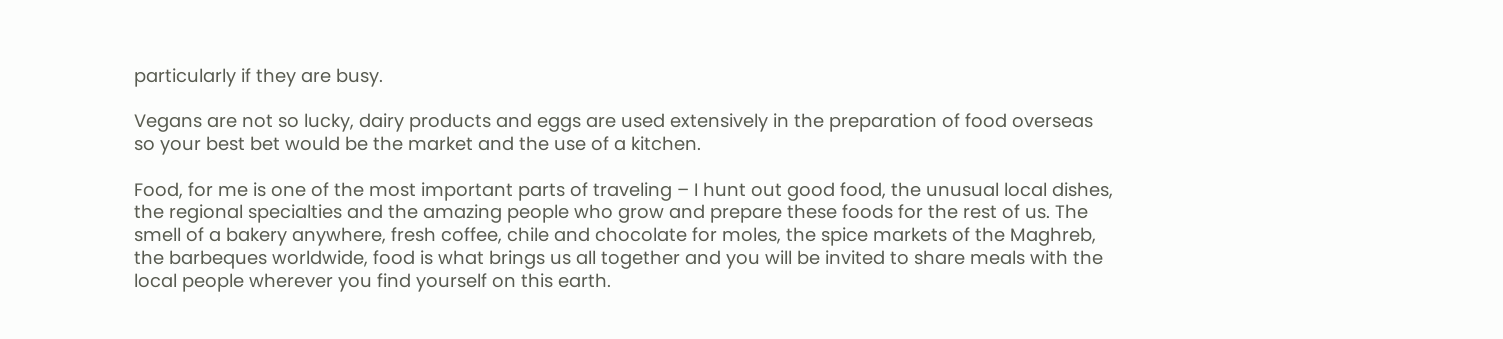particularly if they are busy.

Vegans are not so lucky, dairy products and eggs are used extensively in the preparation of food overseas so your best bet would be the market and the use of a kitchen.

Food, for me is one of the most important parts of traveling – I hunt out good food, the unusual local dishes, the regional specialties and the amazing people who grow and prepare these foods for the rest of us. The smell of a bakery anywhere, fresh coffee, chile and chocolate for moles, the spice markets of the Maghreb, the barbeques worldwide, food is what brings us all together and you will be invited to share meals with the local people wherever you find yourself on this earth.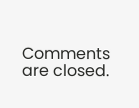Comments are closed.